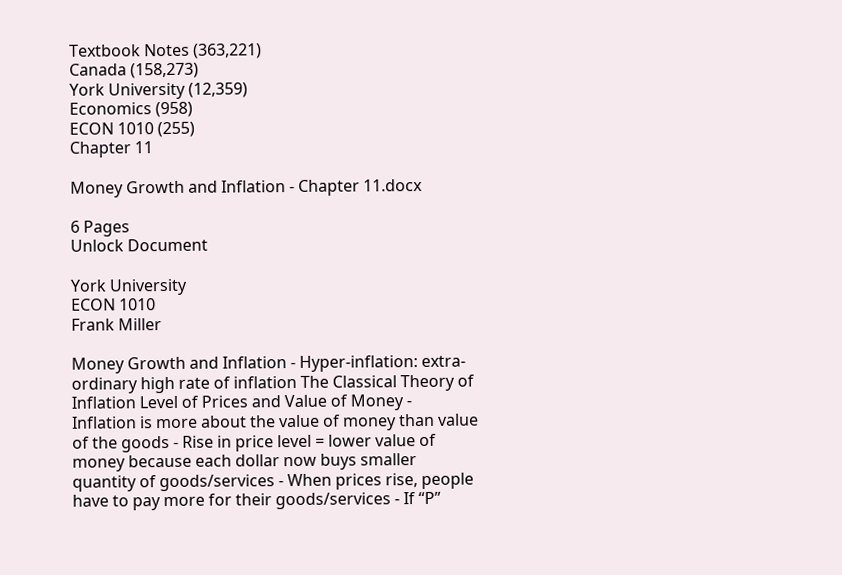Textbook Notes (363,221)
Canada (158,273)
York University (12,359)
Economics (958)
ECON 1010 (255)
Chapter 11

Money Growth and Inflation - Chapter 11.docx

6 Pages
Unlock Document

York University
ECON 1010
Frank Miller

Money Growth and Inflation - Hyper-inflation: extra-ordinary high rate of inflation The Classical Theory of Inflation Level of Prices and Value of Money - Inflation is more about the value of money than value of the goods - Rise in price level = lower value of money because each dollar now buys smaller quantity of goods/services - When prices rise, people have to pay more for their goods/services - If “P”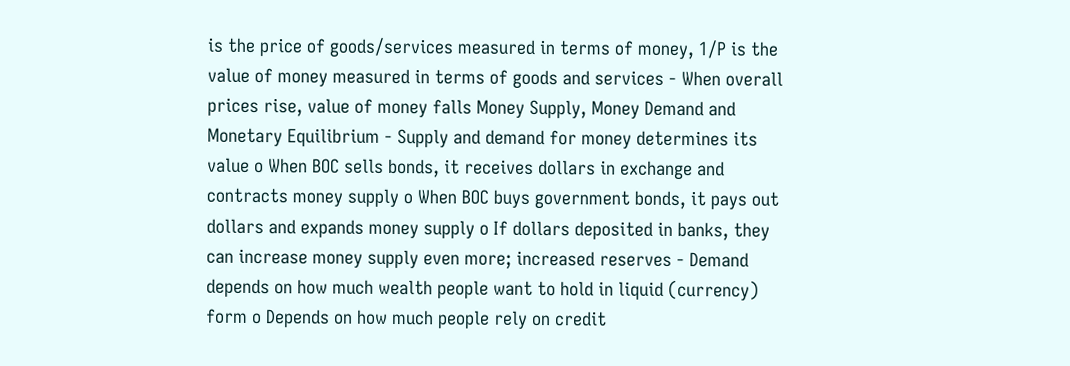is the price of goods/services measured in terms of money, 1/P is the value of money measured in terms of goods and services - When overall prices rise, value of money falls Money Supply, Money Demand and Monetary Equilibrium - Supply and demand for money determines its value o When BOC sells bonds, it receives dollars in exchange and contracts money supply o When BOC buys government bonds, it pays out dollars and expands money supply o If dollars deposited in banks, they can increase money supply even more; increased reserves - Demand depends on how much wealth people want to hold in liquid (currency) form o Depends on how much people rely on credit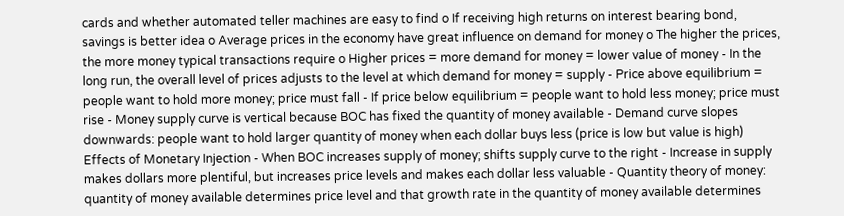cards and whether automated teller machines are easy to find o If receiving high returns on interest bearing bond, savings is better idea o Average prices in the economy have great influence on demand for money o The higher the prices, the more money typical transactions require o Higher prices = more demand for money = lower value of money - In the long run, the overall level of prices adjusts to the level at which demand for money = supply - Price above equilibrium = people want to hold more money; price must fall - If price below equilibrium = people want to hold less money; price must rise - Money supply curve is vertical because BOC has fixed the quantity of money available - Demand curve slopes downwards: people want to hold larger quantity of money when each dollar buys less (price is low but value is high) Effects of Monetary Injection - When BOC increases supply of money; shifts supply curve to the right - Increase in supply makes dollars more plentiful, but increases price levels and makes each dollar less valuable - Quantity theory of money: quantity of money available determines price level and that growth rate in the quantity of money available determines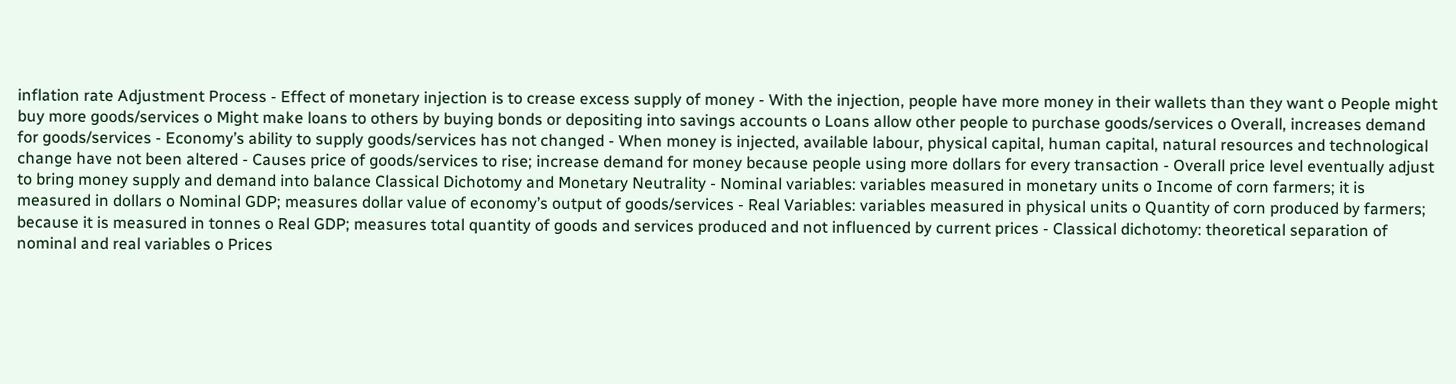inflation rate Adjustment Process - Effect of monetary injection is to crease excess supply of money - With the injection, people have more money in their wallets than they want o People might buy more goods/services o Might make loans to others by buying bonds or depositing into savings accounts o Loans allow other people to purchase goods/services o Overall, increases demand for goods/services - Economy’s ability to supply goods/services has not changed - When money is injected, available labour, physical capital, human capital, natural resources and technological change have not been altered - Causes price of goods/services to rise; increase demand for money because people using more dollars for every transaction - Overall price level eventually adjust to bring money supply and demand into balance Classical Dichotomy and Monetary Neutrality - Nominal variables: variables measured in monetary units o Income of corn farmers; it is measured in dollars o Nominal GDP; measures dollar value of economy’s output of goods/services - Real Variables: variables measured in physical units o Quantity of corn produced by farmers; because it is measured in tonnes o Real GDP; measures total quantity of goods and services produced and not influenced by current prices - Classical dichotomy: theoretical separation of nominal and real variables o Prices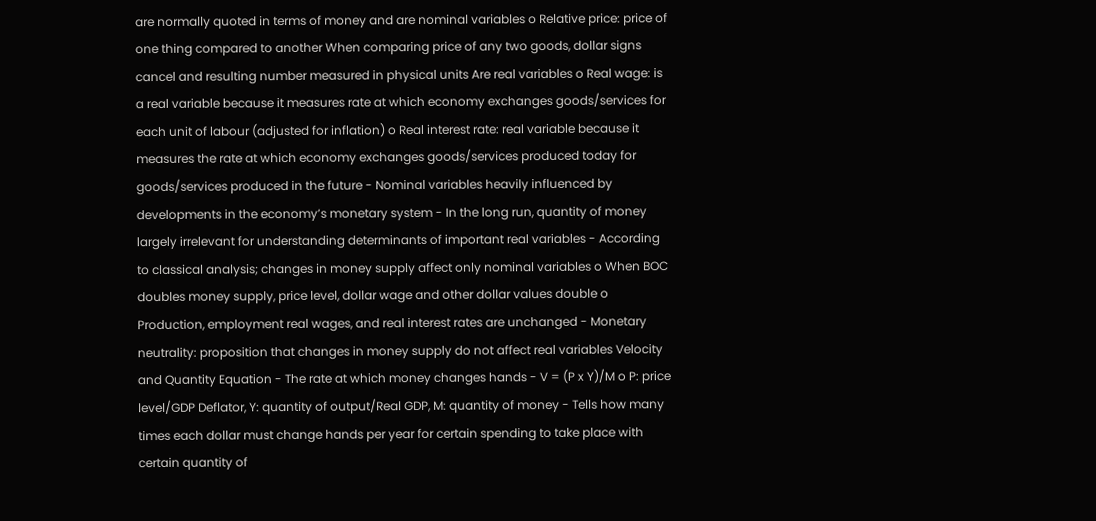are normally quoted in terms of money and are nominal variables o Relative price: price of one thing compared to another When comparing price of any two goods, dollar signs cancel and resulting number measured in physical units Are real variables o Real wage: is a real variable because it measures rate at which economy exchanges goods/services for each unit of labour (adjusted for inflation) o Real interest rate: real variable because it measures the rate at which economy exchanges goods/services produced today for goods/services produced in the future - Nominal variables heavily influenced by developments in the economy’s monetary system - In the long run, quantity of money largely irrelevant for understanding determinants of important real variables - According to classical analysis; changes in money supply affect only nominal variables o When BOC doubles money supply, price level, dollar wage and other dollar values double o Production, employment real wages, and real interest rates are unchanged - Monetary neutrality: proposition that changes in money supply do not affect real variables Velocity and Quantity Equation - The rate at which money changes hands - V = (P x Y)/M o P: price level/GDP Deflator, Y: quantity of output/Real GDP, M: quantity of money - Tells how many times each dollar must change hands per year for certain spending to take place with certain quantity of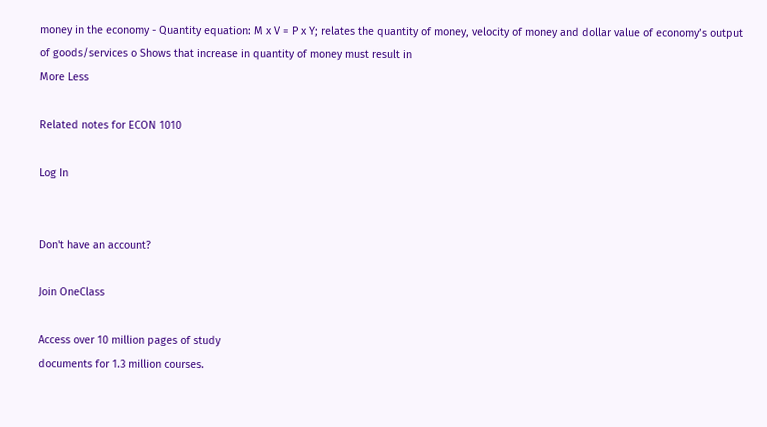money in the economy - Quantity equation: M x V = P x Y; relates the quantity of money, velocity of money and dollar value of economy’s output of goods/services o Shows that increase in quantity of money must result in
More Less

Related notes for ECON 1010

Log In


Don't have an account?

Join OneClass

Access over 10 million pages of study
documents for 1.3 million courses.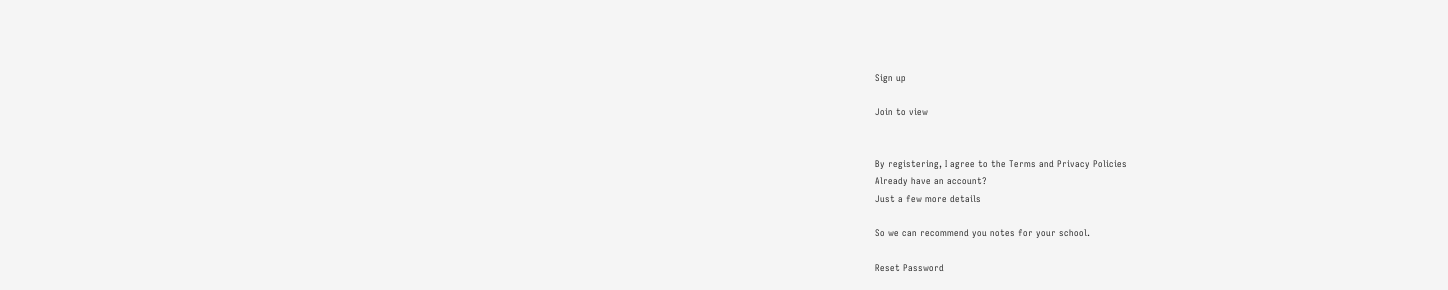Sign up

Join to view


By registering, I agree to the Terms and Privacy Policies
Already have an account?
Just a few more details

So we can recommend you notes for your school.

Reset Password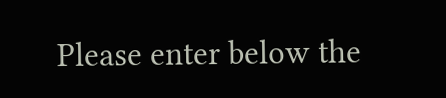Please enter below the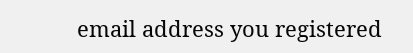email address you registered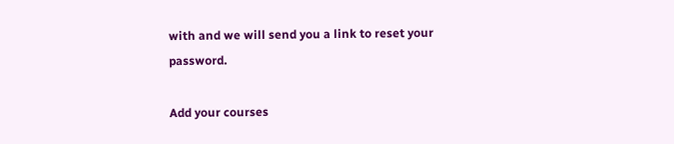with and we will send you a link to reset your password.

Add your courses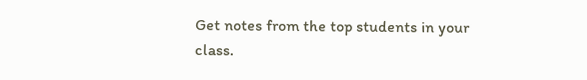Get notes from the top students in your class.